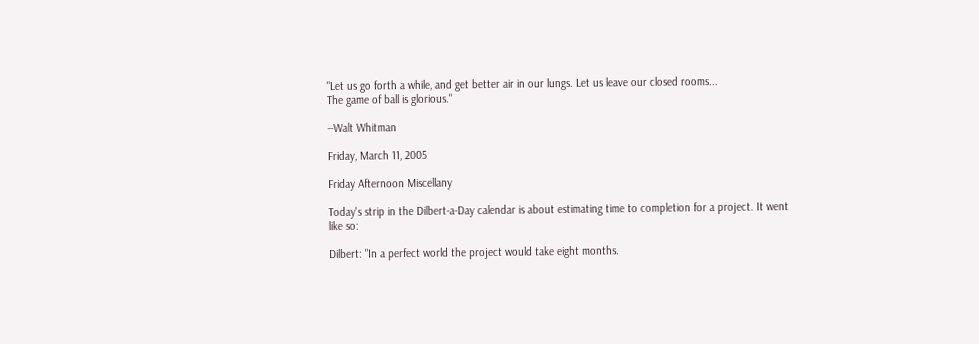"Let us go forth a while, and get better air in our lungs. Let us leave our closed rooms...
The game of ball is glorious."

--Walt Whitman

Friday, March 11, 2005

Friday Afternoon Miscellany

Today's strip in the Dilbert-a-Day calendar is about estimating time to completion for a project. It went like so:

Dilbert: "In a perfect world the project would take eight months.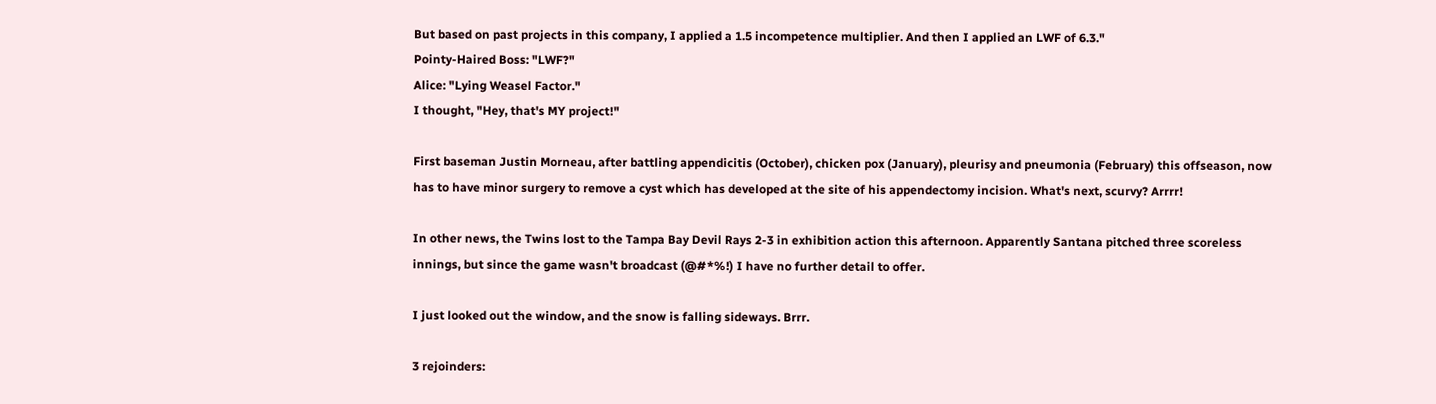But based on past projects in this company, I applied a 1.5 incompetence multiplier. And then I applied an LWF of 6.3."
Pointy-Haired Boss: "LWF?"
Alice: "Lying Weasel Factor."
I thought, "Hey, that's MY project!"

First baseman Justin Morneau, after battling appendicitis (October), chicken pox (January), pleurisy and pneumonia (February) this offseason, now has to have minor surgery to remove a cyst which has developed at the site of his appendectomy incision. What's next, scurvy? Arrrr!

In other news, the Twins lost to the Tampa Bay Devil Rays 2-3 in exhibition action this afternoon. Apparently Santana pitched three scoreless innings, but since the game wasn't broadcast (@#*%!) I have no further detail to offer.

I just looked out the window, and the snow is falling sideways. Brrr.

3 rejoinders: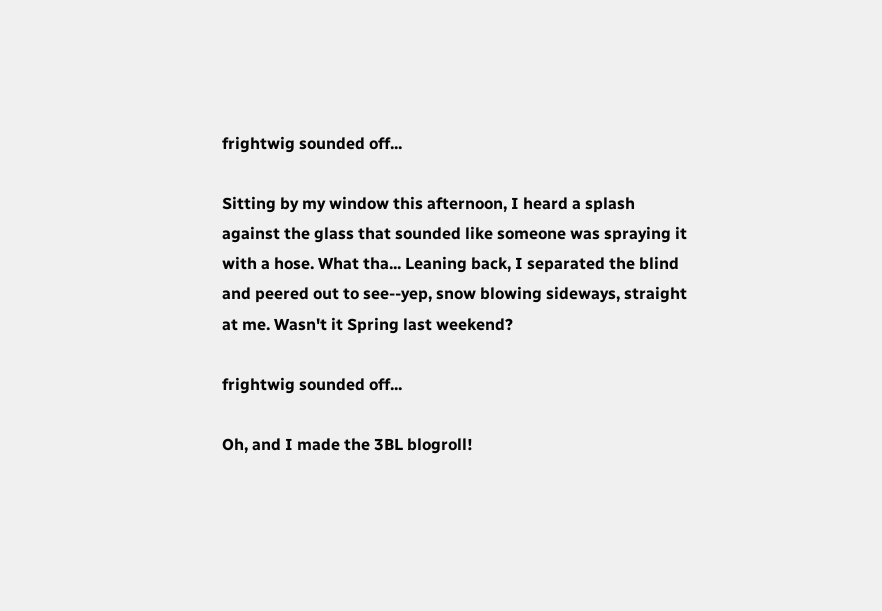frightwig sounded off...

Sitting by my window this afternoon, I heard a splash against the glass that sounded like someone was spraying it with a hose. What tha... Leaning back, I separated the blind and peered out to see--yep, snow blowing sideways, straight at me. Wasn't it Spring last weekend?

frightwig sounded off...

Oh, and I made the 3BL blogroll!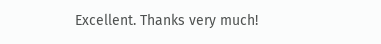Excellent. Thanks very much!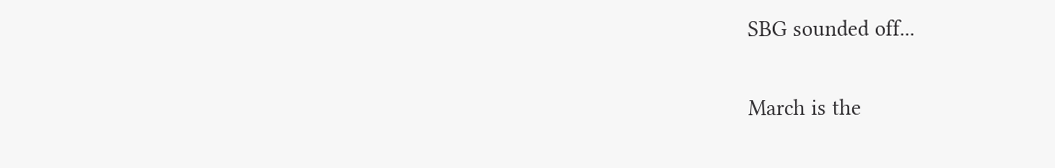SBG sounded off...

March is the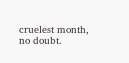cruelest month, no doubt.